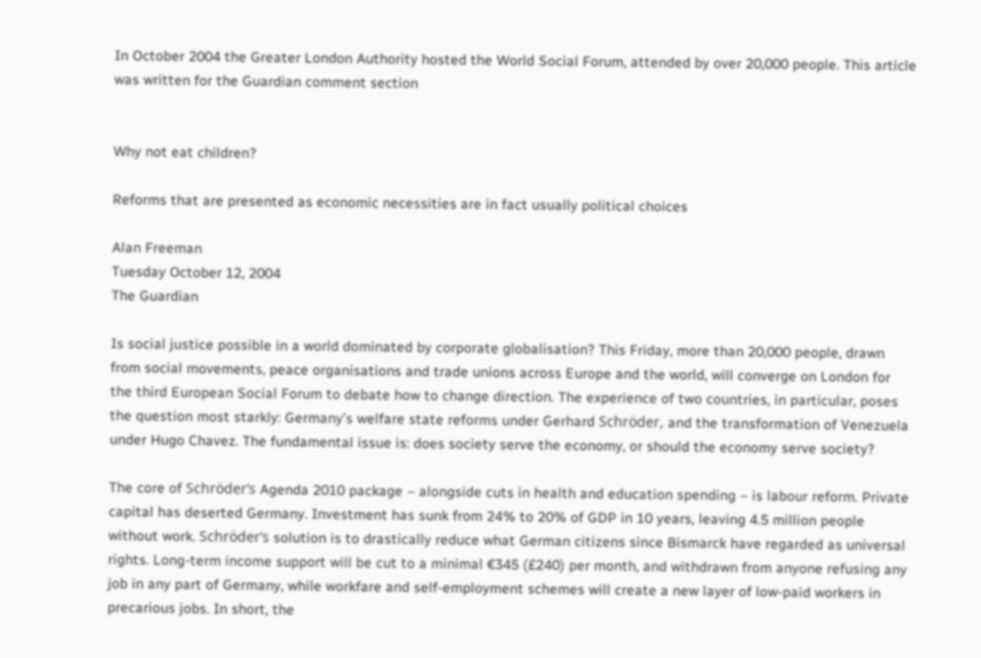In October 2004 the Greater London Authority hosted the World Social Forum, attended by over 20,000 people. This article was written for the Guardian comment section


Why not eat children?

Reforms that are presented as economic necessities are in fact usually political choices

Alan Freeman
Tuesday October 12, 2004
The Guardian

Is social justice possible in a world dominated by corporate globalisation? This Friday, more than 20,000 people, drawn from social movements, peace organisations and trade unions across Europe and the world, will converge on London for the third European Social Forum to debate how to change direction. The experience of two countries, in particular, poses the question most starkly: Germany’s welfare state reforms under Gerhard Schröder, and the transformation of Venezuela under Hugo Chavez. The fundamental issue is: does society serve the economy, or should the economy serve society?

The core of Schröder’s Agenda 2010 package – alongside cuts in health and education spending – is labour reform. Private capital has deserted Germany. Investment has sunk from 24% to 20% of GDP in 10 years, leaving 4.5 million people without work. Schröder’s solution is to drastically reduce what German citizens since Bismarck have regarded as universal rights. Long-term income support will be cut to a minimal €345 (£240) per month, and withdrawn from anyone refusing any job in any part of Germany, while workfare and self-employment schemes will create a new layer of low-paid workers in precarious jobs. In short, the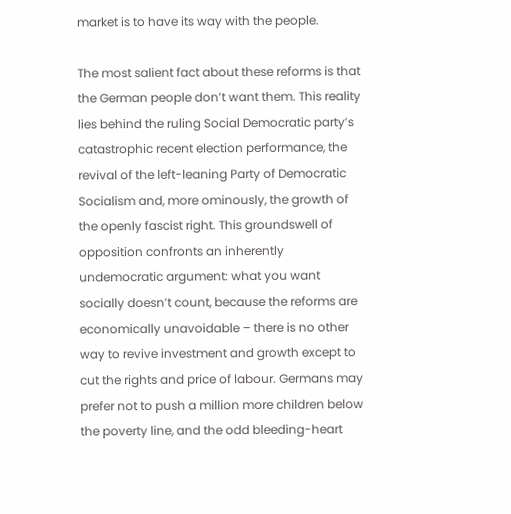market is to have its way with the people.

The most salient fact about these reforms is that the German people don’t want them. This reality lies behind the ruling Social Democratic party’s catastrophic recent election performance, the revival of the left-leaning Party of Democratic Socialism and, more ominously, the growth of the openly fascist right. This groundswell of opposition confronts an inherently undemocratic argument: what you want socially doesn’t count, because the reforms are economically unavoidable – there is no other way to revive investment and growth except to cut the rights and price of labour. Germans may prefer not to push a million more children below the poverty line, and the odd bleeding-heart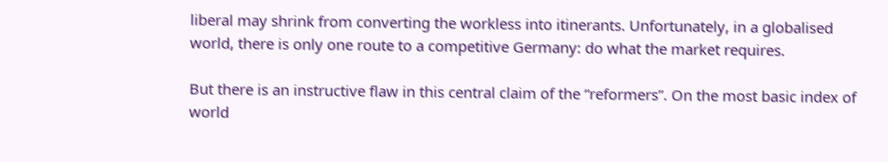liberal may shrink from converting the workless into itinerants. Unfortunately, in a globalised world, there is only one route to a competitive Germany: do what the market requires.

But there is an instructive flaw in this central claim of the “reformers”. On the most basic index of world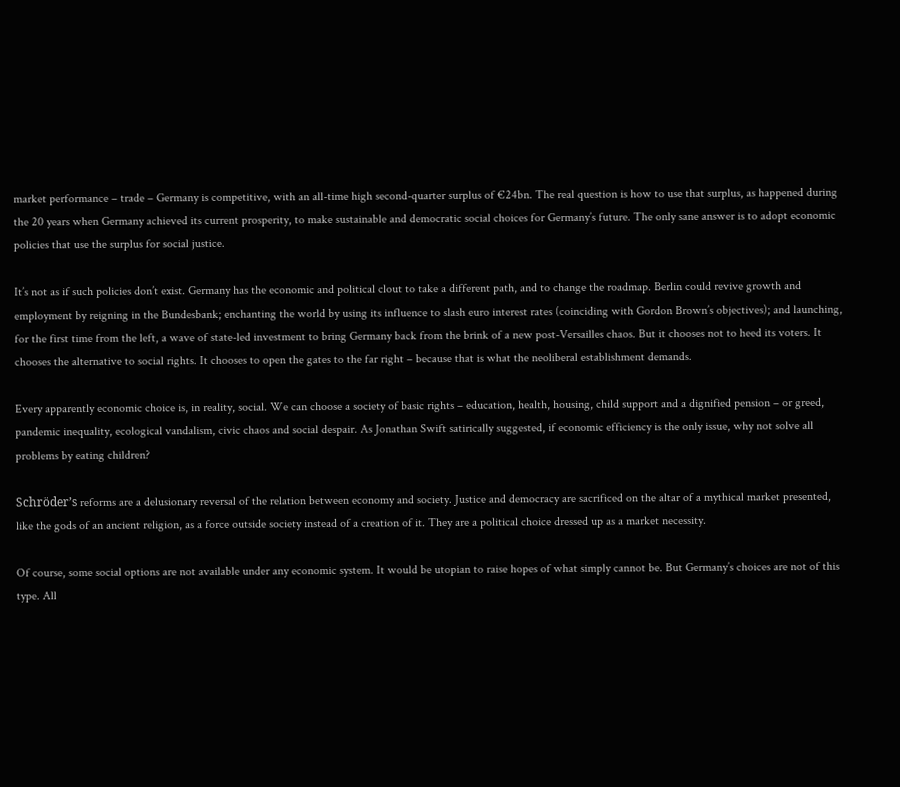market performance – trade – Germany is competitive, with an all-time high second-quarter surplus of €24bn. The real question is how to use that surplus, as happened during the 20 years when Germany achieved its current prosperity, to make sustainable and democratic social choices for Germany’s future. The only sane answer is to adopt economic policies that use the surplus for social justice.

It’s not as if such policies don’t exist. Germany has the economic and political clout to take a different path, and to change the roadmap. Berlin could revive growth and employment by reigning in the Bundesbank; enchanting the world by using its influence to slash euro interest rates (coinciding with Gordon Brown’s objectives); and launching, for the first time from the left, a wave of state-led investment to bring Germany back from the brink of a new post-Versailles chaos. But it chooses not to heed its voters. It chooses the alternative to social rights. It chooses to open the gates to the far right – because that is what the neoliberal establishment demands.

Every apparently economic choice is, in reality, social. We can choose a society of basic rights – education, health, housing, child support and a dignified pension – or greed, pandemic inequality, ecological vandalism, civic chaos and social despair. As Jonathan Swift satirically suggested, if economic efficiency is the only issue, why not solve all problems by eating children?

Schröder’s reforms are a delusionary reversal of the relation between economy and society. Justice and democracy are sacrificed on the altar of a mythical market presented, like the gods of an ancient religion, as a force outside society instead of a creation of it. They are a political choice dressed up as a market necessity.

Of course, some social options are not available under any economic system. It would be utopian to raise hopes of what simply cannot be. But Germany’s choices are not of this type. All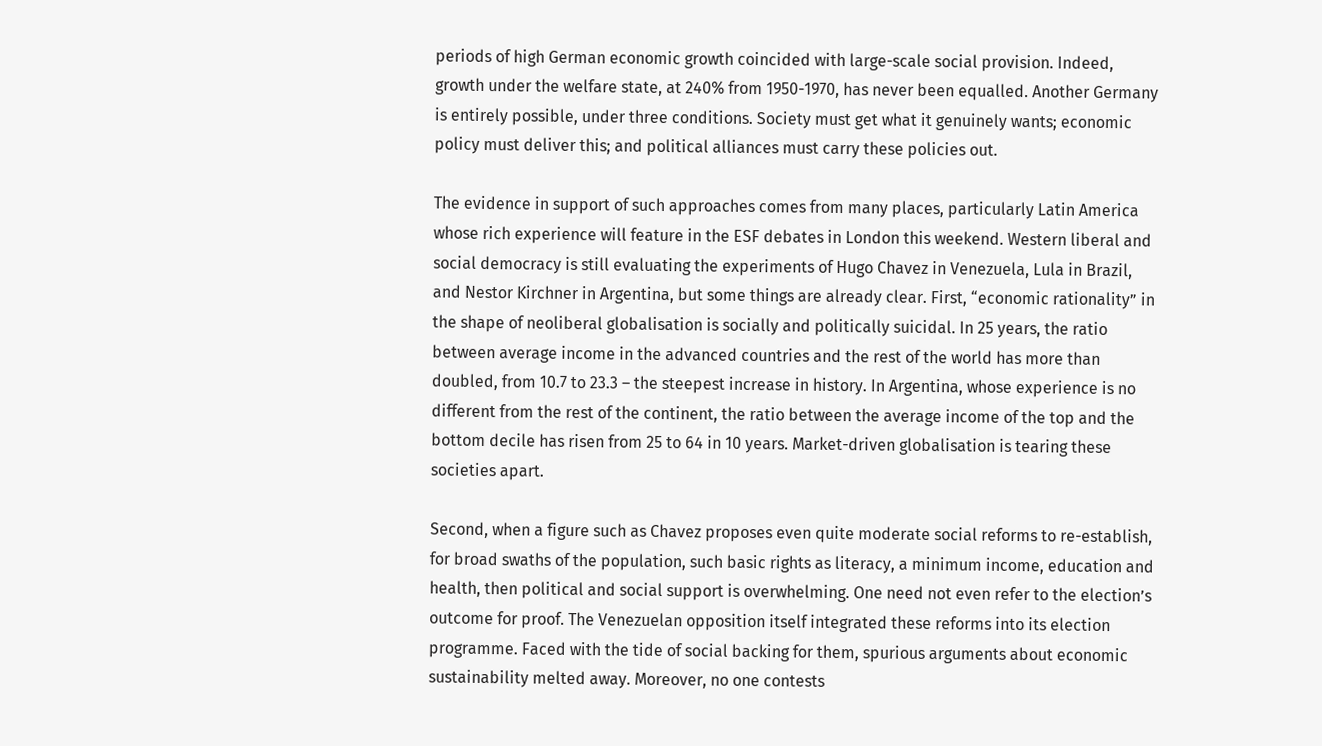periods of high German economic growth coincided with large-scale social provision. Indeed, growth under the welfare state, at 240% from 1950-1970, has never been equalled. Another Germany is entirely possible, under three conditions. Society must get what it genuinely wants; economic policy must deliver this; and political alliances must carry these policies out.

The evidence in support of such approaches comes from many places, particularly Latin America whose rich experience will feature in the ESF debates in London this weekend. Western liberal and social democracy is still evaluating the experiments of Hugo Chavez in Venezuela, Lula in Brazil, and Nestor Kirchner in Argentina, but some things are already clear. First, “economic rationality” in the shape of neoliberal globalisation is socially and politically suicidal. In 25 years, the ratio between average income in the advanced countries and the rest of the world has more than doubled, from 10.7 to 23.3 – the steepest increase in history. In Argentina, whose experience is no different from the rest of the continent, the ratio between the average income of the top and the bottom decile has risen from 25 to 64 in 10 years. Market-driven globalisation is tearing these societies apart.

Second, when a figure such as Chavez proposes even quite moderate social reforms to re-establish, for broad swaths of the population, such basic rights as literacy, a minimum income, education and health, then political and social support is overwhelming. One need not even refer to the election’s outcome for proof. The Venezuelan opposition itself integrated these reforms into its election programme. Faced with the tide of social backing for them, spurious arguments about economic sustainability melted away. Moreover, no one contests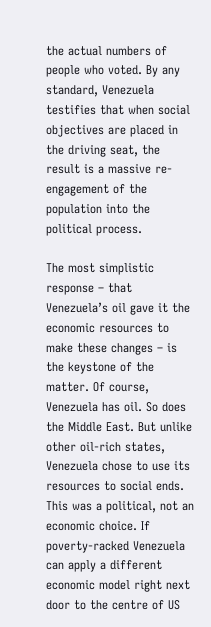the actual numbers of people who voted. By any standard, Venezuela testifies that when social objectives are placed in the driving seat, the result is a massive re-engagement of the population into the political process.

The most simplistic response – that Venezuela’s oil gave it the economic resources to make these changes – is the keystone of the matter. Of course, Venezuela has oil. So does the Middle East. But unlike other oil-rich states, Venezuela chose to use its resources to social ends. This was a political, not an economic choice. If poverty-racked Venezuela can apply a different economic model right next door to the centre of US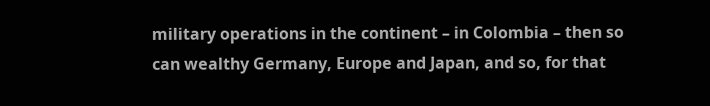military operations in the continent – in Colombia – then so can wealthy Germany, Europe and Japan, and so, for that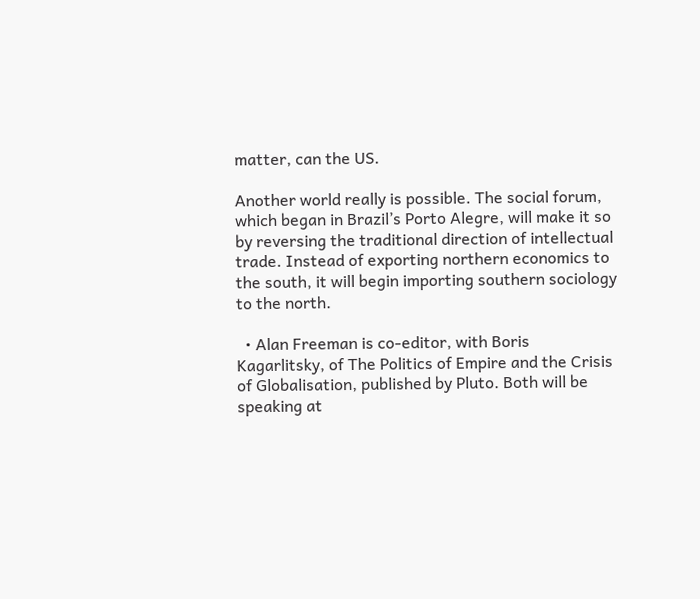matter, can the US.

Another world really is possible. The social forum, which began in Brazil’s Porto Alegre, will make it so by reversing the traditional direction of intellectual trade. Instead of exporting northern economics to the south, it will begin importing southern sociology to the north.

  • Alan Freeman is co-editor, with Boris Kagarlitsky, of The Politics of Empire and the Crisis of Globalisation, published by Pluto. Both will be speaking at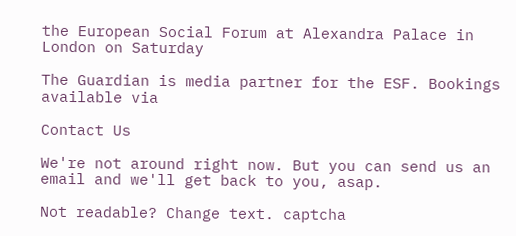the European Social Forum at Alexandra Palace in London on Saturday

The Guardian is media partner for the ESF. Bookings available via

Contact Us

We're not around right now. But you can send us an email and we'll get back to you, asap.

Not readable? Change text. captcha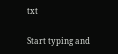txt

Start typing and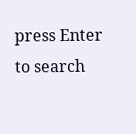press Enter to search